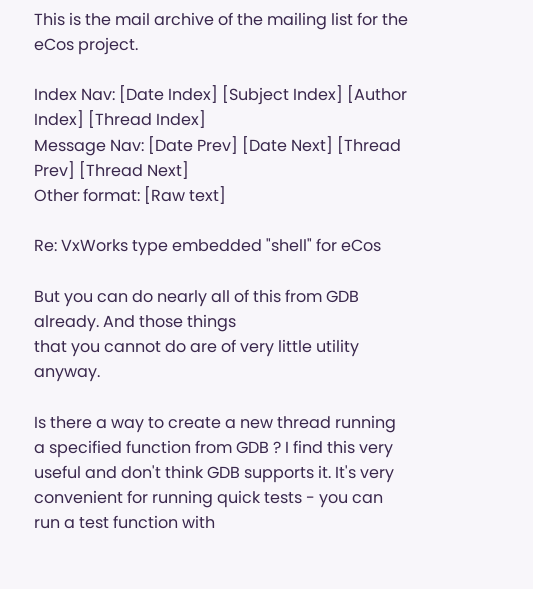This is the mail archive of the mailing list for the eCos project.

Index Nav: [Date Index] [Subject Index] [Author Index] [Thread Index]
Message Nav: [Date Prev] [Date Next] [Thread Prev] [Thread Next]
Other format: [Raw text]

Re: VxWorks type embedded "shell" for eCos

But you can do nearly all of this from GDB already. And those things
that you cannot do are of very little utility anyway.

Is there a way to create a new thread running a specified function from GDB ? I find this very useful and don't think GDB supports it. It's very convenient for running quick tests - you can run a test function with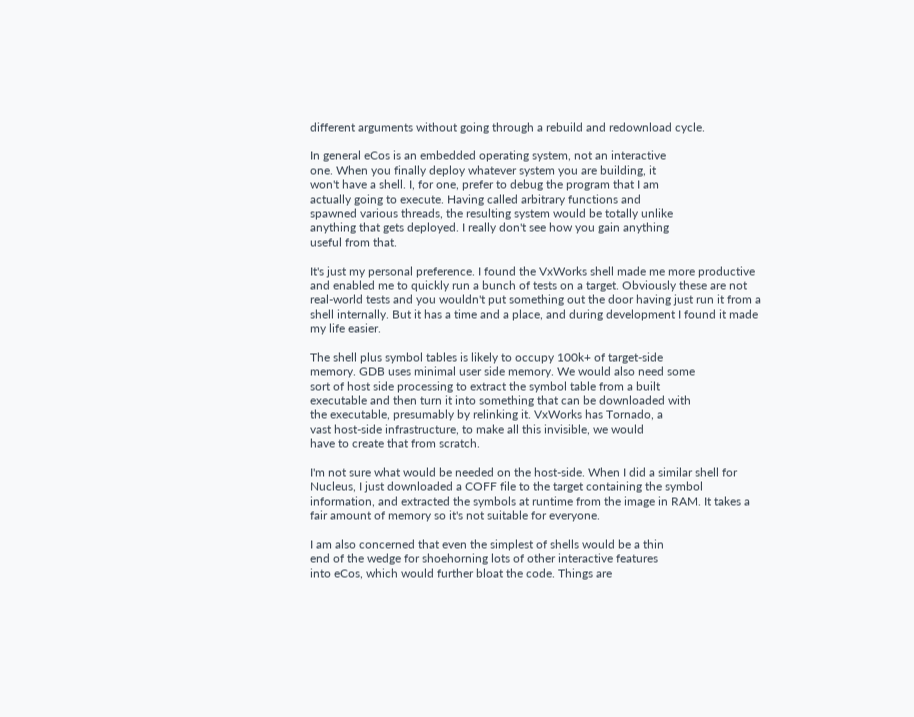different arguments without going through a rebuild and redownload cycle.

In general eCos is an embedded operating system, not an interactive
one. When you finally deploy whatever system you are building, it
won't have a shell. I, for one, prefer to debug the program that I am
actually going to execute. Having called arbitrary functions and
spawned various threads, the resulting system would be totally unlike
anything that gets deployed. I really don't see how you gain anything
useful from that.

It's just my personal preference. I found the VxWorks shell made me more productive and enabled me to quickly run a bunch of tests on a target. Obviously these are not real-world tests and you wouldn't put something out the door having just run it from a shell internally. But it has a time and a place, and during development I found it made my life easier.

The shell plus symbol tables is likely to occupy 100k+ of target-side
memory. GDB uses minimal user side memory. We would also need some
sort of host side processing to extract the symbol table from a built
executable and then turn it into something that can be downloaded with
the executable, presumably by relinking it. VxWorks has Tornado, a
vast host-side infrastructure, to make all this invisible, we would
have to create that from scratch.

I'm not sure what would be needed on the host-side. When I did a similar shell for Nucleus, I just downloaded a COFF file to the target containing the symbol information, and extracted the symbols at runtime from the image in RAM. It takes a fair amount of memory so it's not suitable for everyone.

I am also concerned that even the simplest of shells would be a thin
end of the wedge for shoehorning lots of other interactive features
into eCos, which would further bloat the code. Things are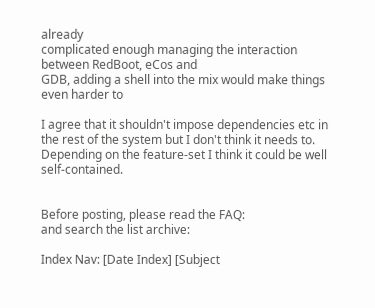already
complicated enough managing the interaction between RedBoot, eCos and
GDB, adding a shell into the mix would make things even harder to

I agree that it shouldn't impose dependencies etc in the rest of the system but I don't think it needs to. Depending on the feature-set I think it could be well self-contained.


Before posting, please read the FAQ:
and search the list archive:

Index Nav: [Date Index] [Subject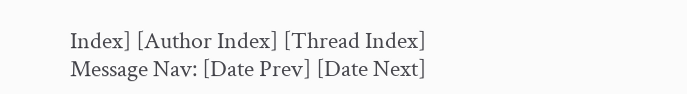Index] [Author Index] [Thread Index]
Message Nav: [Date Prev] [Date Next]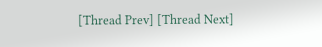[Thread Prev] [Thread Next]